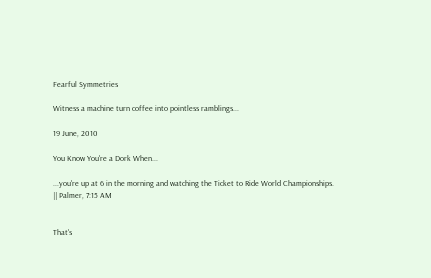Fearful Symmetries

Witness a machine turn coffee into pointless ramblings...

19 June, 2010

You Know You're a Dork When...

...you're up at 6 in the morning and watching the Ticket to Ride World Championships.
|| Palmer, 7:15 AM


That's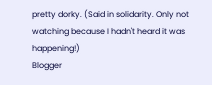pretty dorky. (Said in solidarity. Only not watching because I hadn't heard it was happening!)
Blogger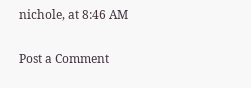nichole, at 8:46 AM

Post a Comment